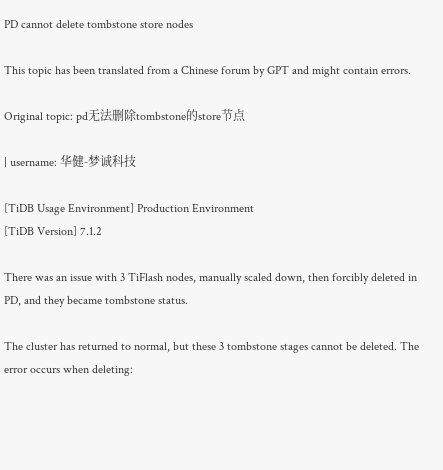PD cannot delete tombstone store nodes

This topic has been translated from a Chinese forum by GPT and might contain errors.

Original topic: pd无法删除tombstone的store节点

| username: 华健-梦诚科技

[TiDB Usage Environment] Production Environment
[TiDB Version] 7.1.2

There was an issue with 3 TiFlash nodes, manually scaled down, then forcibly deleted in PD, and they became tombstone status.

The cluster has returned to normal, but these 3 tombstone stages cannot be deleted. The error occurs when deleting: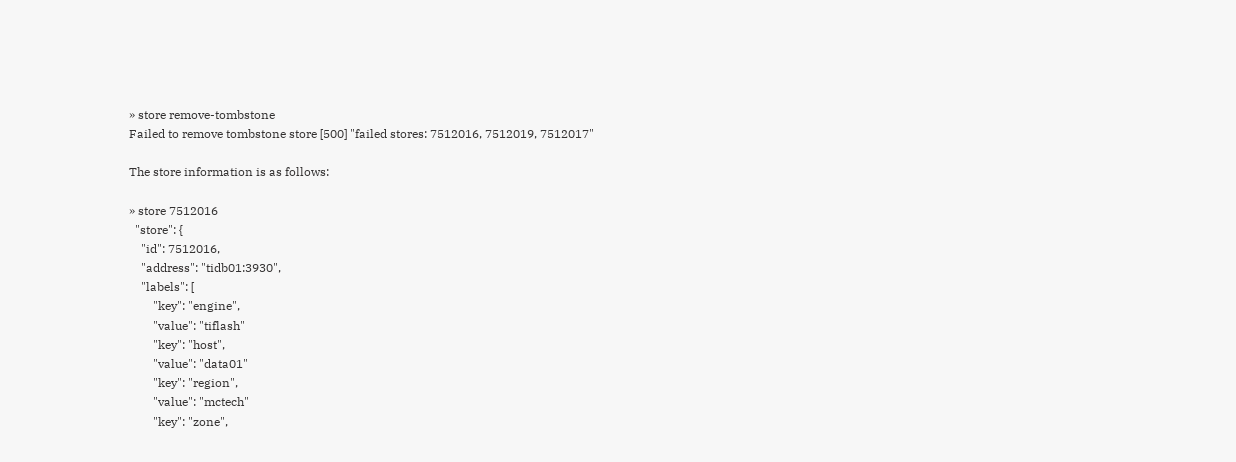» store remove-tombstone
Failed to remove tombstone store [500] "failed stores: 7512016, 7512019, 7512017"

The store information is as follows:

» store 7512016
  "store": {
    "id": 7512016,
    "address": "tidb01:3930",
    "labels": [
        "key": "engine",
        "value": "tiflash"
        "key": "host",
        "value": "data01"
        "key": "region",
        "value": "mctech"
        "key": "zone",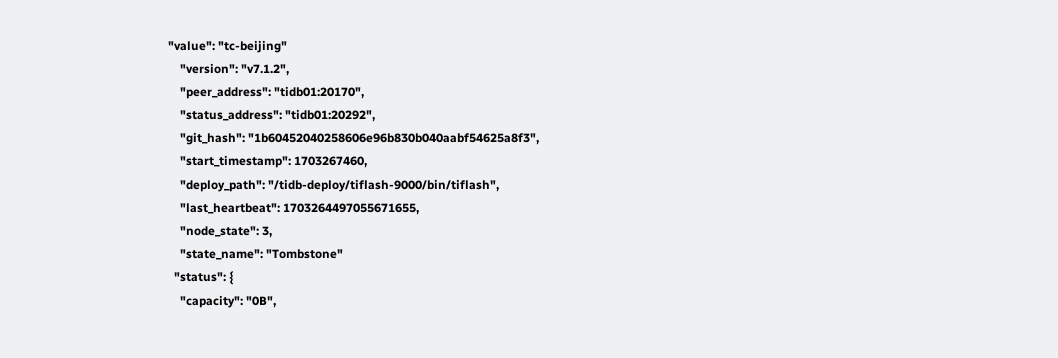"value": "tc-beijing"
    "version": "v7.1.2",
    "peer_address": "tidb01:20170",
    "status_address": "tidb01:20292",
    "git_hash": "1b60452040258606e96b830b040aabf54625a8f3",
    "start_timestamp": 1703267460,
    "deploy_path": "/tidb-deploy/tiflash-9000/bin/tiflash",
    "last_heartbeat": 1703264497055671655,
    "node_state": 3,
    "state_name": "Tombstone"
  "status": {
    "capacity": "0B",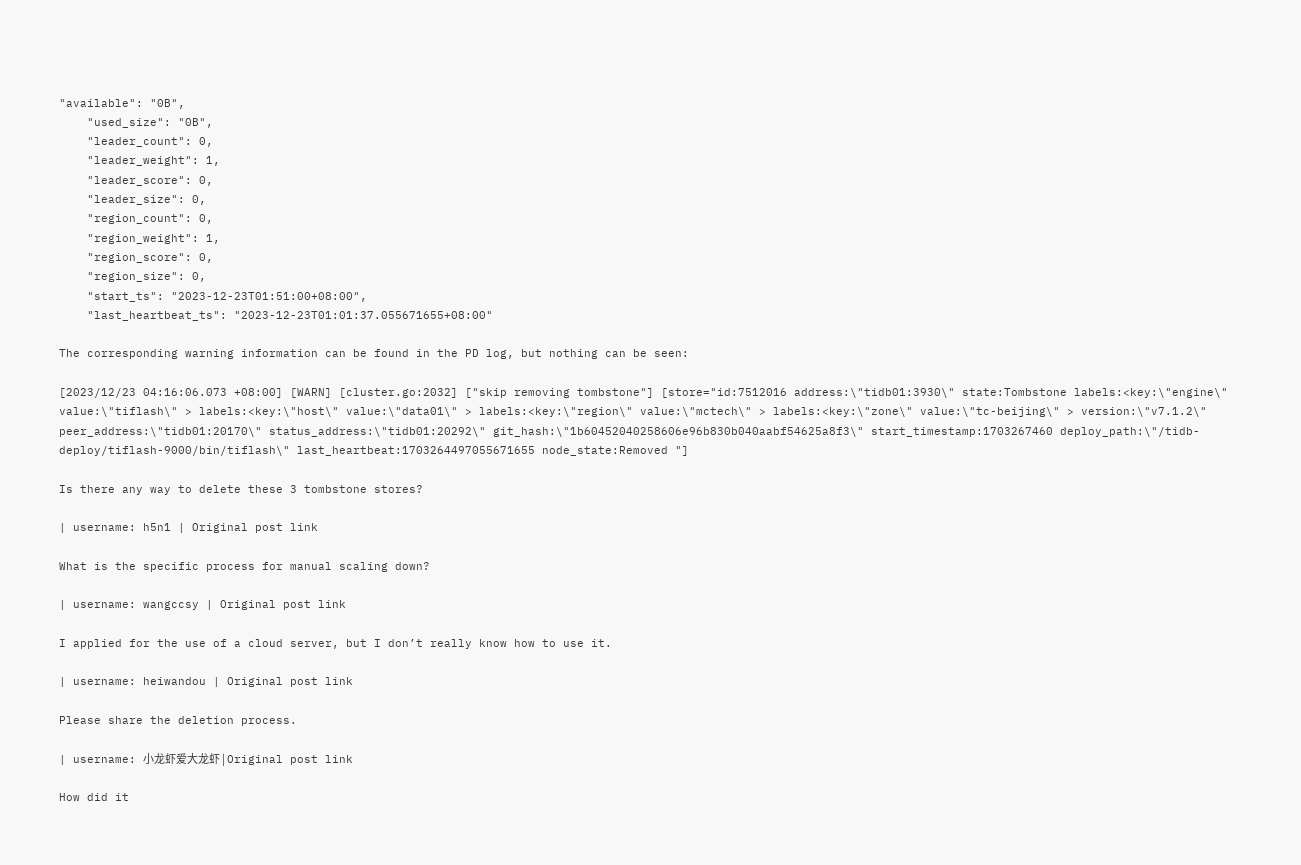"available": "0B",
    "used_size": "0B",
    "leader_count": 0,
    "leader_weight": 1,
    "leader_score": 0,
    "leader_size": 0,
    "region_count": 0,
    "region_weight": 1,
    "region_score": 0,
    "region_size": 0,
    "start_ts": "2023-12-23T01:51:00+08:00",
    "last_heartbeat_ts": "2023-12-23T01:01:37.055671655+08:00"

The corresponding warning information can be found in the PD log, but nothing can be seen:

[2023/12/23 04:16:06.073 +08:00] [WARN] [cluster.go:2032] ["skip removing tombstone"] [store="id:7512016 address:\"tidb01:3930\" state:Tombstone labels:<key:\"engine\" value:\"tiflash\" > labels:<key:\"host\" value:\"data01\" > labels:<key:\"region\" value:\"mctech\" > labels:<key:\"zone\" value:\"tc-beijing\" > version:\"v7.1.2\" peer_address:\"tidb01:20170\" status_address:\"tidb01:20292\" git_hash:\"1b60452040258606e96b830b040aabf54625a8f3\" start_timestamp:1703267460 deploy_path:\"/tidb-deploy/tiflash-9000/bin/tiflash\" last_heartbeat:1703264497055671655 node_state:Removed "]

Is there any way to delete these 3 tombstone stores?

| username: h5n1 | Original post link

What is the specific process for manual scaling down?

| username: wangccsy | Original post link

I applied for the use of a cloud server, but I don’t really know how to use it.

| username: heiwandou | Original post link

Please share the deletion process.

| username: 小龙虾爱大龙虾 | Original post link

How did it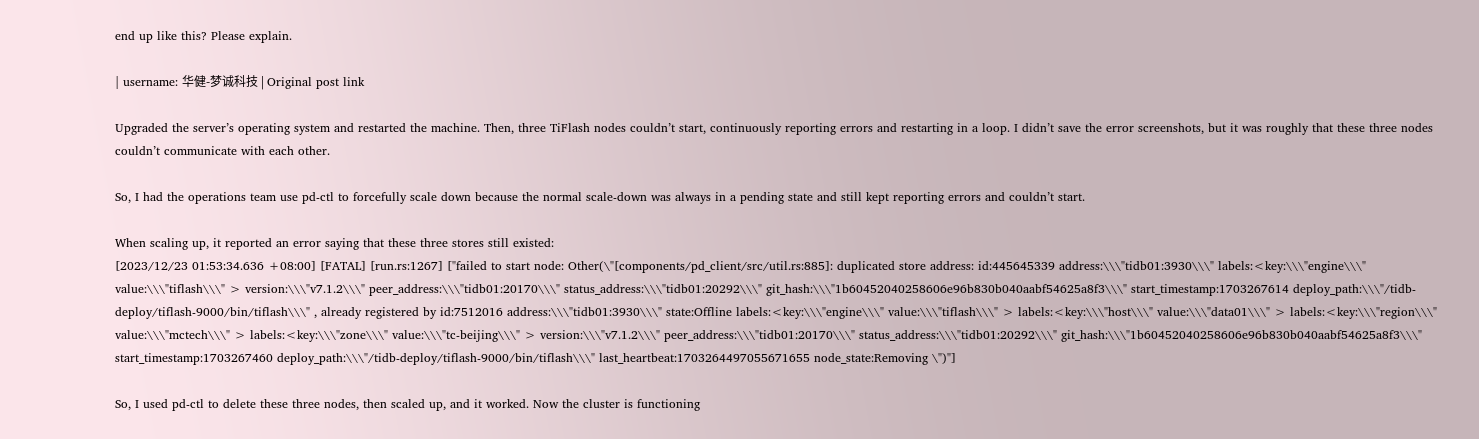end up like this? Please explain.

| username: 华健-梦诚科技 | Original post link

Upgraded the server’s operating system and restarted the machine. Then, three TiFlash nodes couldn’t start, continuously reporting errors and restarting in a loop. I didn’t save the error screenshots, but it was roughly that these three nodes couldn’t communicate with each other.

So, I had the operations team use pd-ctl to forcefully scale down because the normal scale-down was always in a pending state and still kept reporting errors and couldn’t start.

When scaling up, it reported an error saying that these three stores still existed:
[2023/12/23 01:53:34.636 +08:00] [FATAL] [run.rs:1267] ["failed to start node: Other(\"[components/pd_client/src/util.rs:885]: duplicated store address: id:445645339 address:\\\"tidb01:3930\\\" labels:<key:\\\"engine\\\" value:\\\"tiflash\\\" > version:\\\"v7.1.2\\\" peer_address:\\\"tidb01:20170\\\" status_address:\\\"tidb01:20292\\\" git_hash:\\\"1b60452040258606e96b830b040aabf54625a8f3\\\" start_timestamp:1703267614 deploy_path:\\\"/tidb-deploy/tiflash-9000/bin/tiflash\\\" , already registered by id:7512016 address:\\\"tidb01:3930\\\" state:Offline labels:<key:\\\"engine\\\" value:\\\"tiflash\\\" > labels:<key:\\\"host\\\" value:\\\"data01\\\" > labels:<key:\\\"region\\\" value:\\\"mctech\\\" > labels:<key:\\\"zone\\\" value:\\\"tc-beijing\\\" > version:\\\"v7.1.2\\\" peer_address:\\\"tidb01:20170\\\" status_address:\\\"tidb01:20292\\\" git_hash:\\\"1b60452040258606e96b830b040aabf54625a8f3\\\" start_timestamp:1703267460 deploy_path:\\\"/tidb-deploy/tiflash-9000/bin/tiflash\\\" last_heartbeat:1703264497055671655 node_state:Removing \")"]

So, I used pd-ctl to delete these three nodes, then scaled up, and it worked. Now the cluster is functioning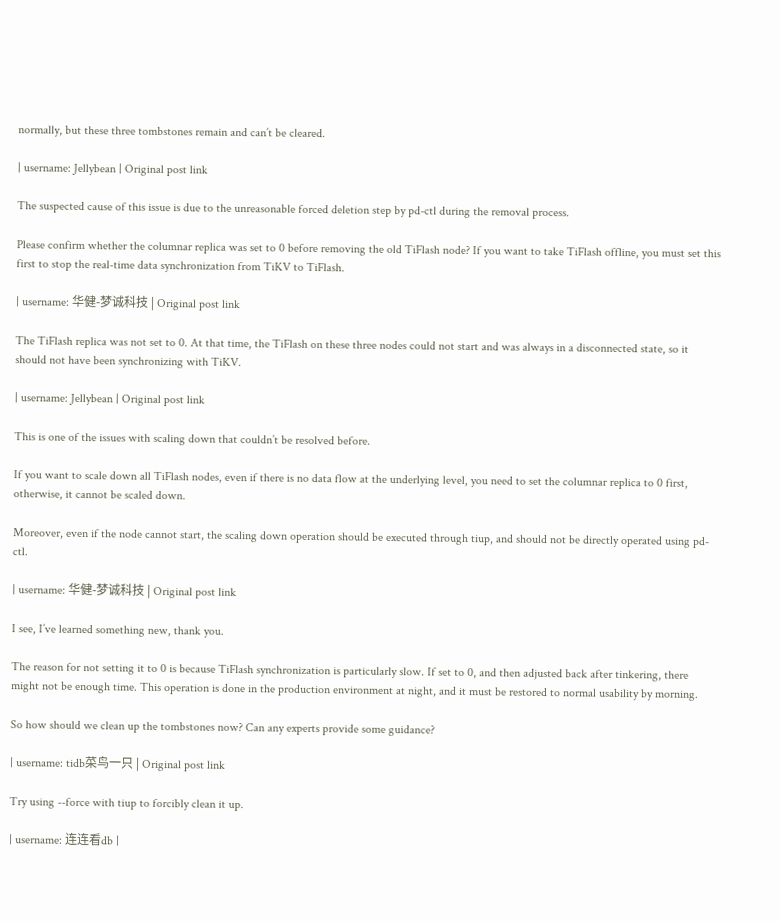normally, but these three tombstones remain and can’t be cleared.

| username: Jellybean | Original post link

The suspected cause of this issue is due to the unreasonable forced deletion step by pd-ctl during the removal process.

Please confirm whether the columnar replica was set to 0 before removing the old TiFlash node? If you want to take TiFlash offline, you must set this first to stop the real-time data synchronization from TiKV to TiFlash.

| username: 华健-梦诚科技 | Original post link

The TiFlash replica was not set to 0. At that time, the TiFlash on these three nodes could not start and was always in a disconnected state, so it should not have been synchronizing with TiKV.

| username: Jellybean | Original post link

This is one of the issues with scaling down that couldn’t be resolved before.

If you want to scale down all TiFlash nodes, even if there is no data flow at the underlying level, you need to set the columnar replica to 0 first, otherwise, it cannot be scaled down.

Moreover, even if the node cannot start, the scaling down operation should be executed through tiup, and should not be directly operated using pd-ctl.

| username: 华健-梦诚科技 | Original post link

I see, I’ve learned something new, thank you.

The reason for not setting it to 0 is because TiFlash synchronization is particularly slow. If set to 0, and then adjusted back after tinkering, there might not be enough time. This operation is done in the production environment at night, and it must be restored to normal usability by morning.

So how should we clean up the tombstones now? Can any experts provide some guidance?

| username: tidb菜鸟一只 | Original post link

Try using --force with tiup to forcibly clean it up.

| username: 连连看db |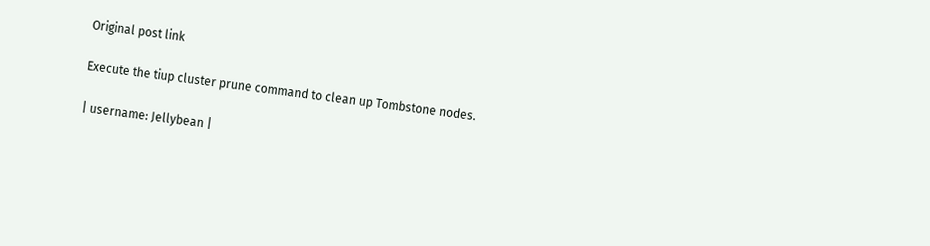Original post link

Execute the tiup cluster prune command to clean up Tombstone nodes.

| username: Jellybean |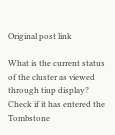Original post link

What is the current status of the cluster as viewed through tiup display? Check if it has entered the Tombstone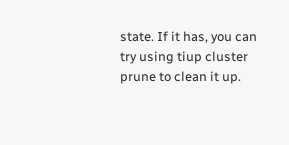state. If it has, you can try using tiup cluster prune to clean it up.